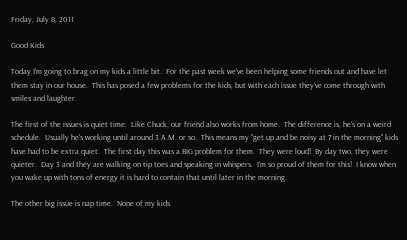Friday, July 8, 2011

Good Kids

Today I'm going to brag on my kids a little bit.  For the past week we've been helping some friends out and have let them stay in our house.  This has posed a few problems for the kids, but with each issue they've come through with smiles and laughter.

The first of the issues is quiet time.  Like Chuck, our friend also works from home.  The difference is, he's on a weird schedule.  Usually he's working until around 3 A.M. or so.  This means my "get up and be noisy at 7 in the morning" kids have had to be extra quiet.  The first day this was a BIG problem for them.  They were loud!  By day two, they were quieter.  Day 3 and they are walking on tip toes and speaking in whispers.  I'm so proud of them for this!  I know when you wake up with tons of energy it is hard to contain that until later in the morning.

The other big issue is nap time.  None of my kids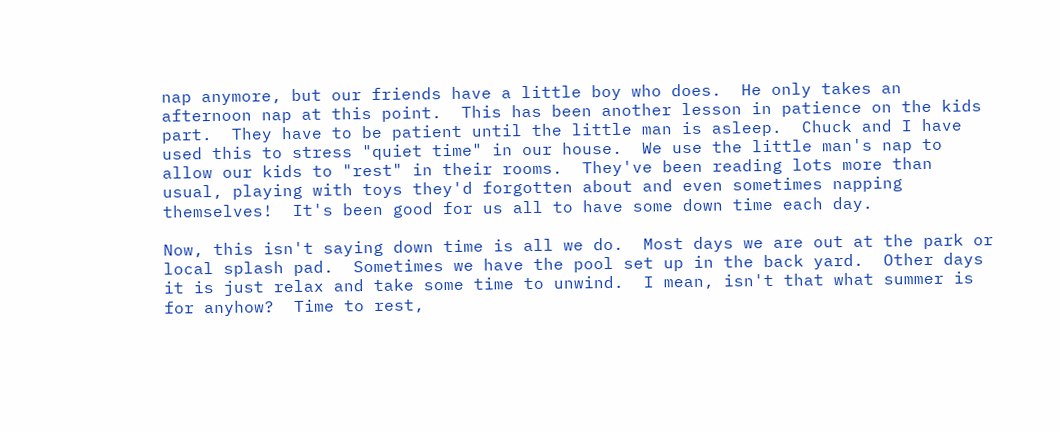nap anymore, but our friends have a little boy who does.  He only takes an afternoon nap at this point.  This has been another lesson in patience on the kids part.  They have to be patient until the little man is asleep.  Chuck and I have used this to stress "quiet time" in our house.  We use the little man's nap to allow our kids to "rest" in their rooms.  They've been reading lots more than usual, playing with toys they'd forgotten about and even sometimes napping themselves!  It's been good for us all to have some down time each day.

Now, this isn't saying down time is all we do.  Most days we are out at the park or local splash pad.  Sometimes we have the pool set up in the back yard.  Other days it is just relax and take some time to unwind.  I mean, isn't that what summer is for anyhow?  Time to rest,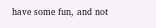have some fun, and not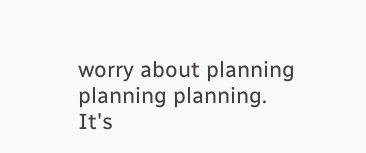worry about planning planning planning.  It's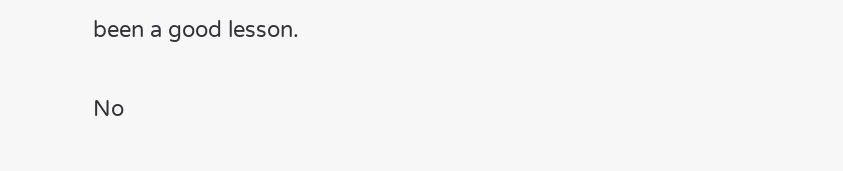been a good lesson.

No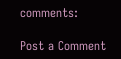comments:

Post a Comment